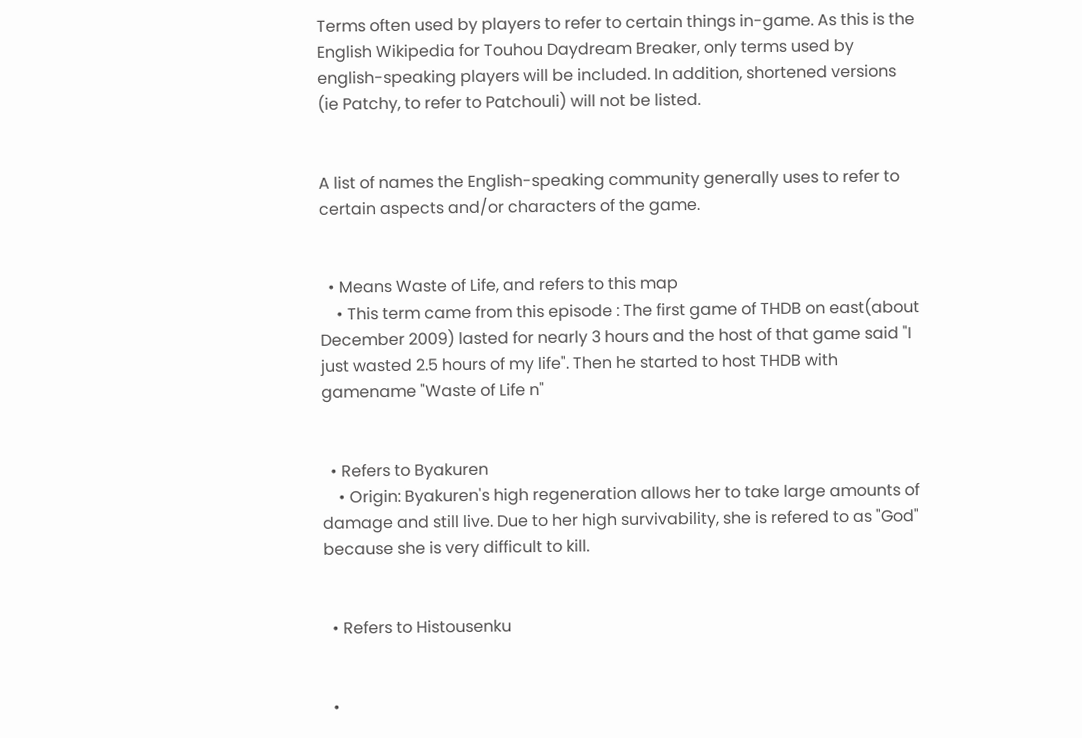Terms often used by players to refer to certain things in-game. As this is the English Wikipedia for Touhou Daydream Breaker, only terms used by english-speaking players will be included. In addition, shortened versions (ie Patchy, to refer to Patchouli) will not be listed.


A list of names the English-speaking community generally uses to refer to certain aspects and/or characters of the game.


  • Means Waste of Life, and refers to this map
    • This term came from this episode : The first game of THDB on east(about December 2009) lasted for nearly 3 hours and the host of that game said "I just wasted 2.5 hours of my life". Then he started to host THDB with gamename "Waste of Life n"


  • Refers to Byakuren
    • Origin: Byakuren's high regeneration allows her to take large amounts of damage and still live. Due to her high survivability, she is refered to as "God" because she is very difficult to kill.


  • Refers to Histousenku


  •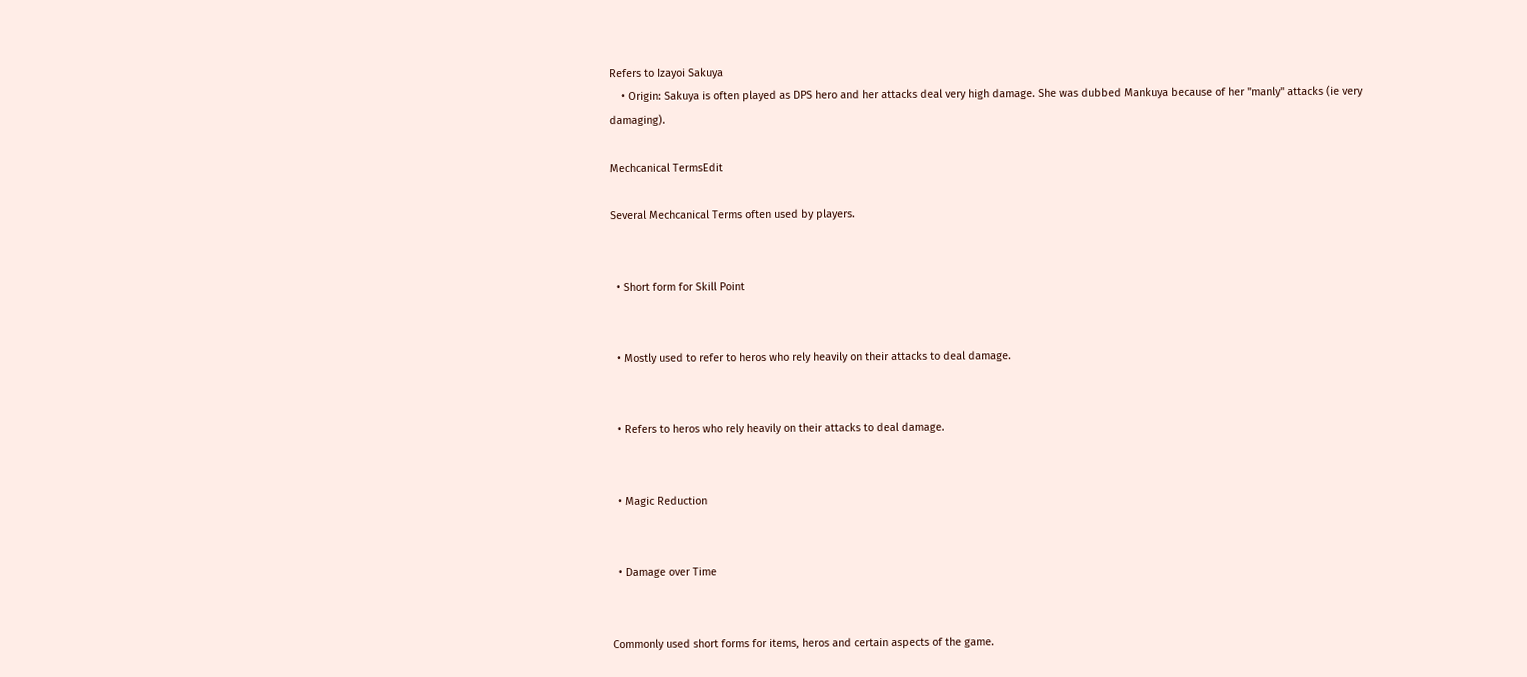Refers to Izayoi Sakuya
    • Origin: Sakuya is often played as DPS hero and her attacks deal very high damage. She was dubbed Mankuya because of her "manly" attacks (ie very damaging).

Mechcanical TermsEdit

Several Mechcanical Terms often used by players.


  • Short form for Skill Point


  • Mostly used to refer to heros who rely heavily on their attacks to deal damage.


  • Refers to heros who rely heavily on their attacks to deal damage.


  • Magic Reduction


  • Damage over Time


Commonly used short forms for items, heros and certain aspects of the game.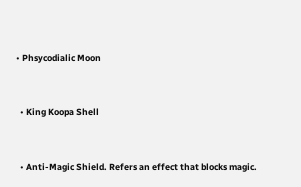• Phsycodialic Moon


  • King Koopa Shell


  • Anti-Magic Shield. Refers an effect that blocks magic.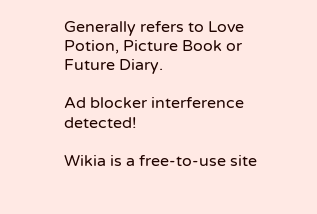Generally refers to Love Potion, Picture Book or Future Diary.

Ad blocker interference detected!

Wikia is a free-to-use site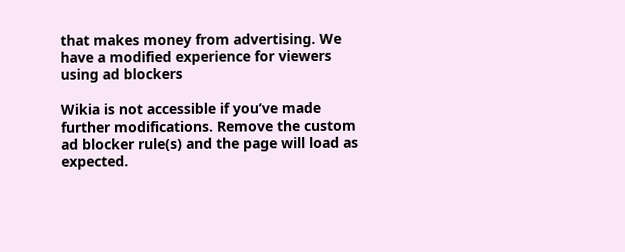that makes money from advertising. We have a modified experience for viewers using ad blockers

Wikia is not accessible if you’ve made further modifications. Remove the custom ad blocker rule(s) and the page will load as expected.